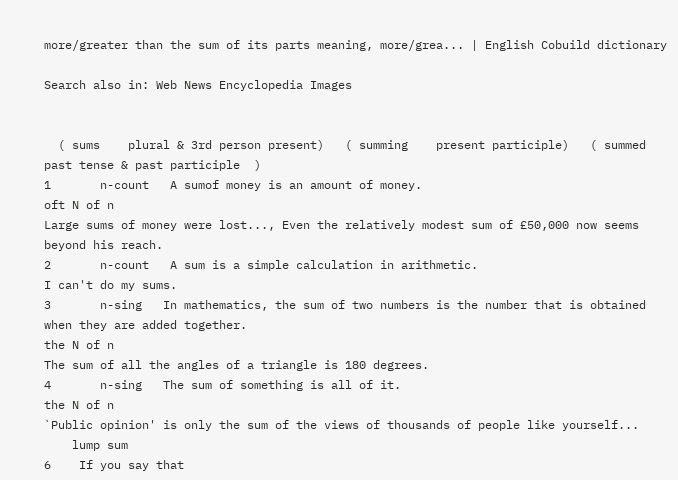more/greater than the sum of its parts meaning, more/grea... | English Cobuild dictionary

Search also in: Web News Encyclopedia Images


  ( sums    plural & 3rd person present)   ( summing    present participle)   ( summed    past tense & past participle  )
1       n-count   A sumof money is an amount of money.
oft N of n
Large sums of money were lost..., Even the relatively modest sum of £50,000 now seems beyond his reach.
2       n-count   A sum is a simple calculation in arithmetic.
I can't do my sums.
3       n-sing   In mathematics, the sum of two numbers is the number that is obtained when they are added together.
the N of n
The sum of all the angles of a triangle is 180 degrees.
4       n-sing   The sum of something is all of it.
the N of n
`Public opinion' is only the sum of the views of thousands of people like yourself...
    lump sum
6    If you say that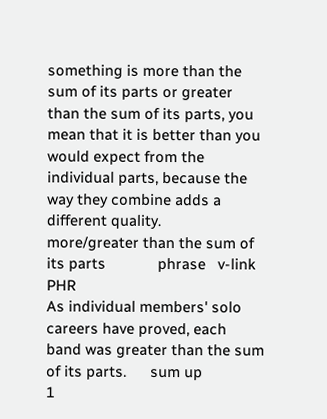something is more than the sum of its parts or greater than the sum of its parts, you mean that it is better than you would expect from the individual parts, because the way they combine adds a different quality.
more/greater than the sum of its parts             phrase   v-link PHR
As individual members' solo careers have proved, each band was greater than the sum of its parts.      sum up
1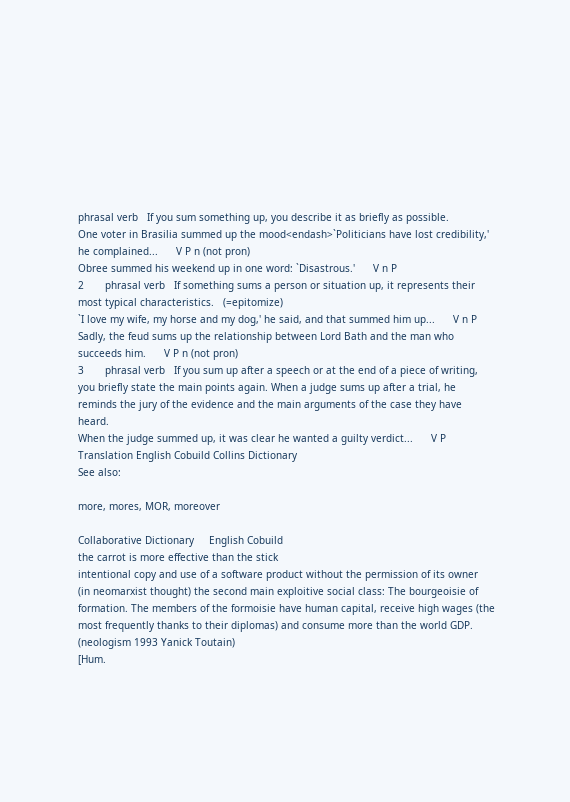phrasal verb   If you sum something up, you describe it as briefly as possible.
One voter in Brasilia summed up the mood<endash>`Politicians have lost credibility,' he complained...      V P n (not pron)
Obree summed his weekend up in one word: `Disastrous.'      V n P
2       phrasal verb   If something sums a person or situation up, it represents their most typical characteristics.   (=epitomize)
`I love my wife, my horse and my dog,' he said, and that summed him up...      V n P
Sadly, the feud sums up the relationship between Lord Bath and the man who succeeds him.      V P n (not pron)
3       phrasal verb   If you sum up after a speech or at the end of a piece of writing, you briefly state the main points again. When a judge sums up after a trial, he reminds the jury of the evidence and the main arguments of the case they have heard.
When the judge summed up, it was clear he wanted a guilty verdict...      V P
Translation English Cobuild Collins Dictionary
See also:

more, mores, MOR, moreover

Collaborative Dictionary     English Cobuild
the carrot is more effective than the stick
intentional copy and use of a software product without the permission of its owner
(in neomarxist thought) the second main exploitive social class: The bourgeoisie of formation. The members of the formoisie have human capital, receive high wages (the most frequently thanks to their diplomas) and consume more than the world GDP. (neologism 1993 Yanick Toutain)
[Hum.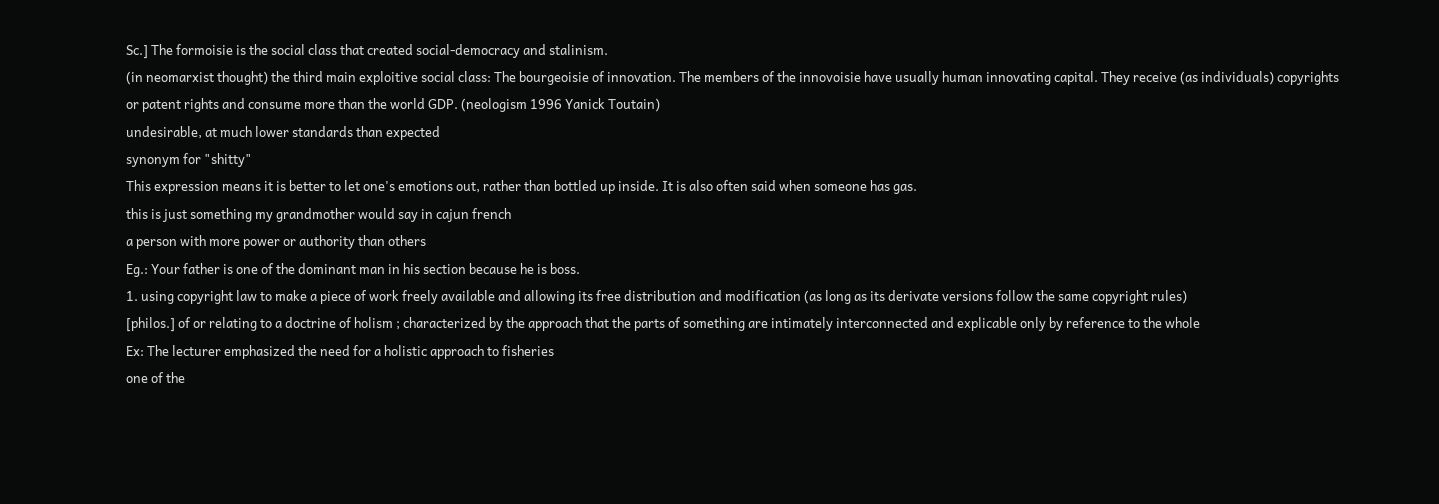Sc.] The formoisie is the social class that created social-democracy and stalinism.
(in neomarxist thought) the third main exploitive social class: The bourgeoisie of innovation. The members of the innovoisie have usually human innovating capital. They receive (as individuals) copyrights or patent rights and consume more than the world GDP. (neologism 1996 Yanick Toutain)
undesirable, at much lower standards than expected
synonym for "shitty"
This expression means it is better to let one's emotions out, rather than bottled up inside. It is also often said when someone has gas.
this is just something my grandmother would say in cajun french
a person with more power or authority than others
Eg.: Your father is one of the dominant man in his section because he is boss.
1. using copyright law to make a piece of work freely available and allowing its free distribution and modification (as long as its derivate versions follow the same copyright rules)
[philos.] of or relating to a doctrine of holism ; characterized by the approach that the parts of something are intimately interconnected and explicable only by reference to the whole
Ex: The lecturer emphasized the need for a holistic approach to fisheries
one of the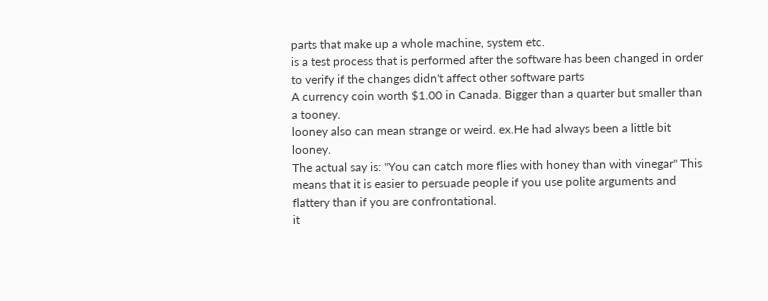parts that make up a whole machine, system etc.
is a test process that is performed after the software has been changed in order to verify if the changes didn't affect other software parts
A currency coin worth $1.00 in Canada. Bigger than a quarter but smaller than a tooney.
looney also can mean strange or weird. ex.He had always been a little bit looney.
The actual say is: "You can catch more flies with honey than with vinegar" This means that it is easier to persuade people if you use polite arguments and flattery than if you are confrontational.
it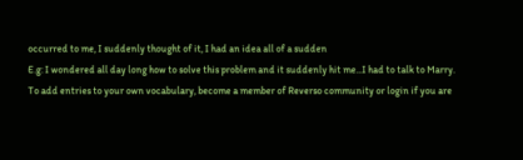occurred to me, I suddenly thought of it, I had an idea all of a sudden
E.g: I wondered all day long how to solve this problem and it suddenly hit me...I had to talk to Marry.
To add entries to your own vocabulary, become a member of Reverso community or login if you are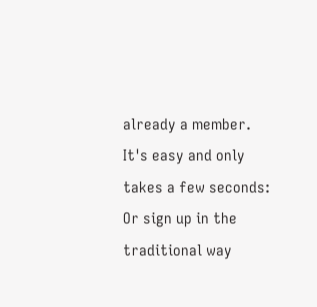already a member. It's easy and only takes a few seconds:
Or sign up in the traditional way